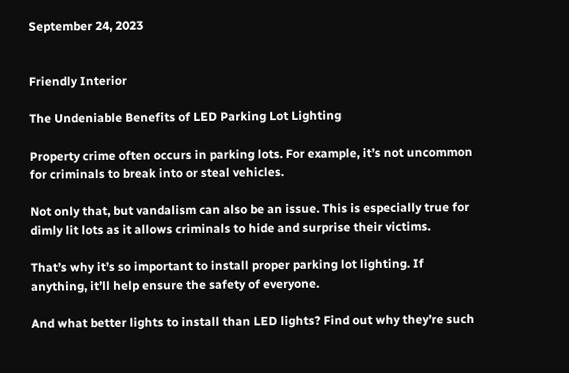September 24, 2023


Friendly Interior

The Undeniable Benefits of LED Parking Lot Lighting

Property crime often occurs in parking lots. For example, it’s not uncommon for criminals to break into or steal vehicles.

Not only that, but vandalism can also be an issue. This is especially true for dimly lit lots as it allows criminals to hide and surprise their victims.

That’s why it’s so important to install proper parking lot lighting. If anything, it’ll help ensure the safety of everyone.

And what better lights to install than LED lights? Find out why they’re such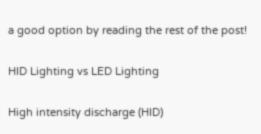a good option by reading the rest of the post!

HID Lighting vs LED Lighting

High intensity discharge (HID)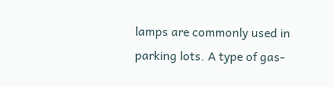lamps are commonly used in parking lots. A type of gas-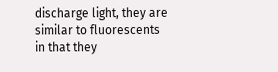discharge light, they are similar to fluorescents in that they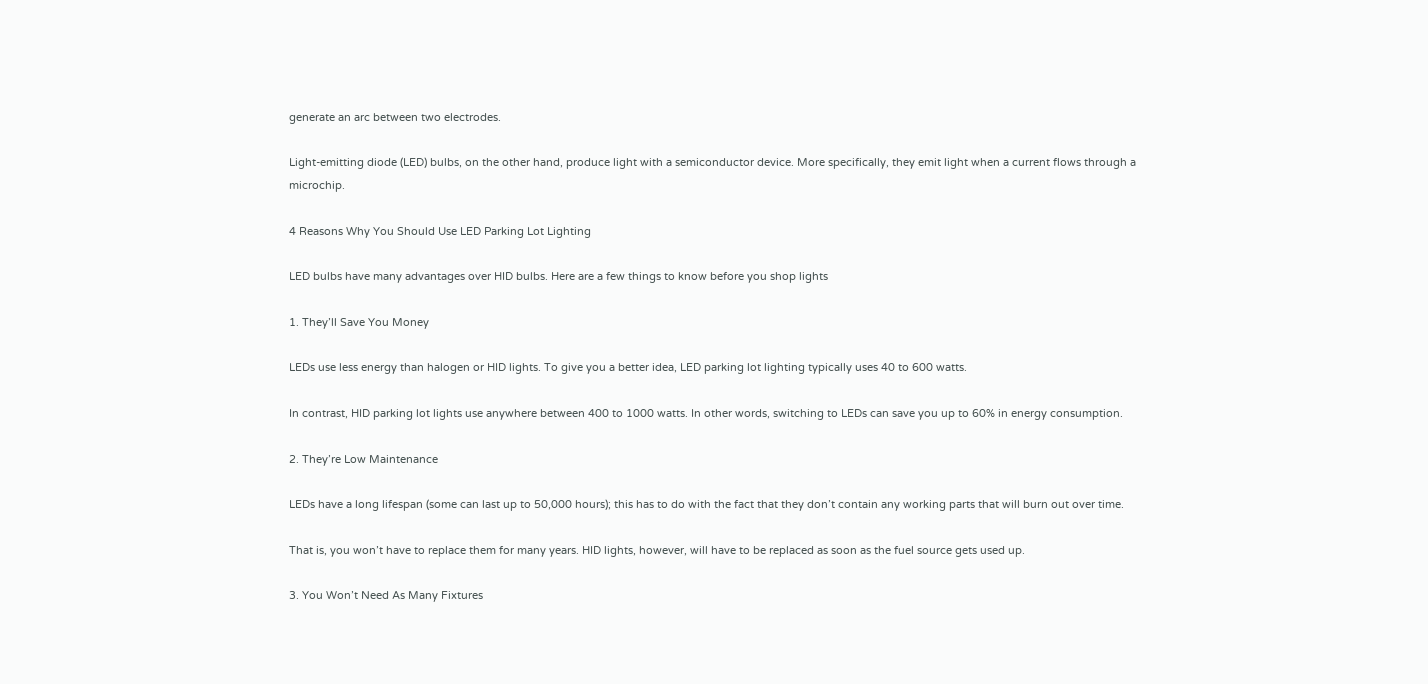generate an arc between two electrodes.

Light-emitting diode (LED) bulbs, on the other hand, produce light with a semiconductor device. More specifically, they emit light when a current flows through a microchip.

4 Reasons Why You Should Use LED Parking Lot Lighting

LED bulbs have many advantages over HID bulbs. Here are a few things to know before you shop lights

1. They’ll Save You Money

LEDs use less energy than halogen or HID lights. To give you a better idea, LED parking lot lighting typically uses 40 to 600 watts.

In contrast, HID parking lot lights use anywhere between 400 to 1000 watts. In other words, switching to LEDs can save you up to 60% in energy consumption.

2. They’re Low Maintenance

LEDs have a long lifespan (some can last up to 50,000 hours); this has to do with the fact that they don’t contain any working parts that will burn out over time.

That is, you won’t have to replace them for many years. HID lights, however, will have to be replaced as soon as the fuel source gets used up.

3. You Won’t Need As Many Fixtures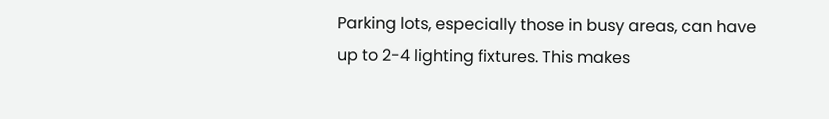Parking lots, especially those in busy areas, can have up to 2-4 lighting fixtures. This makes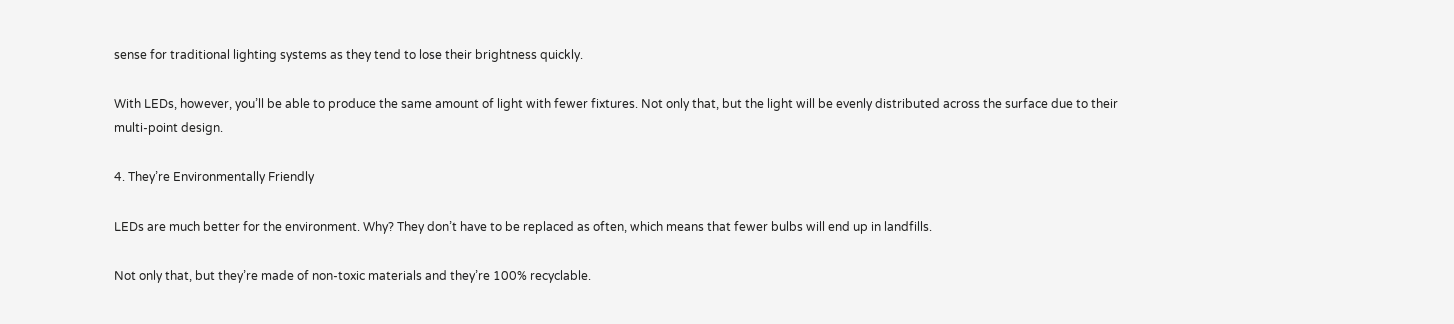sense for traditional lighting systems as they tend to lose their brightness quickly.

With LEDs, however, you’ll be able to produce the same amount of light with fewer fixtures. Not only that, but the light will be evenly distributed across the surface due to their multi-point design.

4. They’re Environmentally Friendly

LEDs are much better for the environment. Why? They don’t have to be replaced as often, which means that fewer bulbs will end up in landfills.

Not only that, but they’re made of non-toxic materials and they’re 100% recyclable.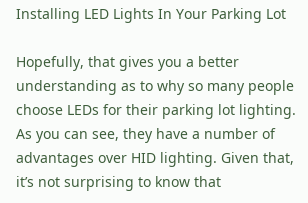Installing LED Lights In Your Parking Lot

Hopefully, that gives you a better understanding as to why so many people choose LEDs for their parking lot lighting. As you can see, they have a number of advantages over HID lighting. Given that, it’s not surprising to know that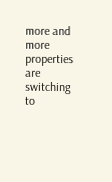more and more properties are switching to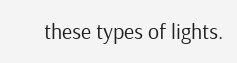these types of lights.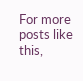For more posts like this,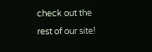check out the rest of our site!